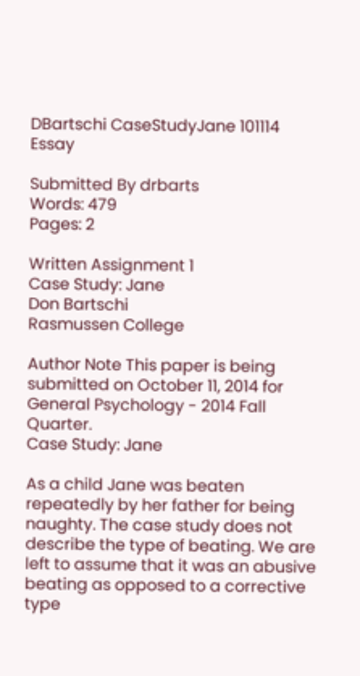DBartschi CaseStudyJane 101114 Essay

Submitted By drbarts
Words: 479
Pages: 2

Written Assignment 1
Case Study: Jane
Don Bartschi
Rasmussen College

Author Note This paper is being submitted on October 11, 2014 for General Psychology - 2014 Fall Quarter.
Case Study: Jane

As a child Jane was beaten repeatedly by her father for being naughty. The case study does not describe the type of beating. We are left to assume that it was an abusive beating as opposed to a corrective type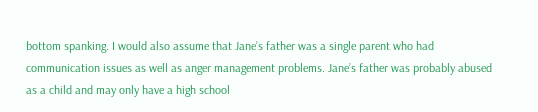bottom spanking. I would also assume that Jane’s father was a single parent who had communication issues as well as anger management problems. Jane’s father was probably abused as a child and may only have a high school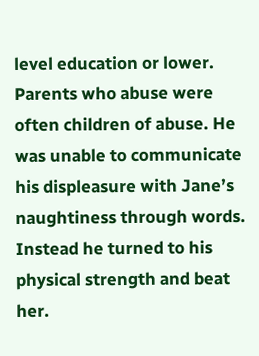level education or lower. Parents who abuse were often children of abuse. He was unable to communicate his displeasure with Jane’s naughtiness through words. Instead he turned to his physical strength and beat her.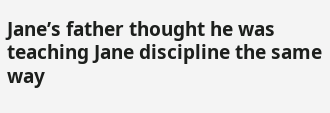Jane’s father thought he was teaching Jane discipline the same way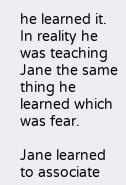he learned it. In reality he was teaching Jane the same thing he learned which was fear.

Jane learned to associate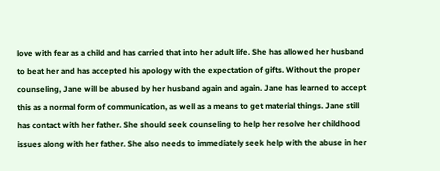love with fear as a child and has carried that into her adult life. She has allowed her husband to beat her and has accepted his apology with the expectation of gifts. Without the proper counseling, Jane will be abused by her husband again and again. Jane has learned to accept this as a normal form of communication, as well as a means to get material things. Jane still has contact with her father. She should seek counseling to help her resolve her childhood issues along with her father. She also needs to immediately seek help with the abuse in her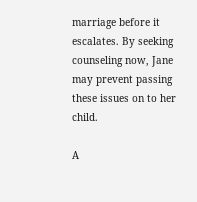marriage before it escalates. By seeking counseling now, Jane may prevent passing these issues on to her child.

A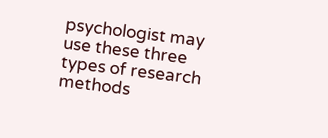psychologist may use these three types of research methods